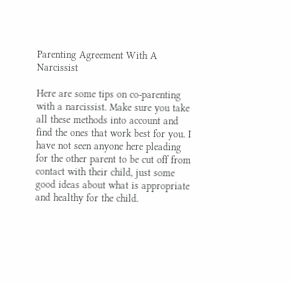Parenting Agreement With A Narcissist

Here are some tips on co-parenting with a narcissist. Make sure you take all these methods into account and find the ones that work best for you. I have not seen anyone here pleading for the other parent to be cut off from contact with their child, just some good ideas about what is appropriate and healthy for the child.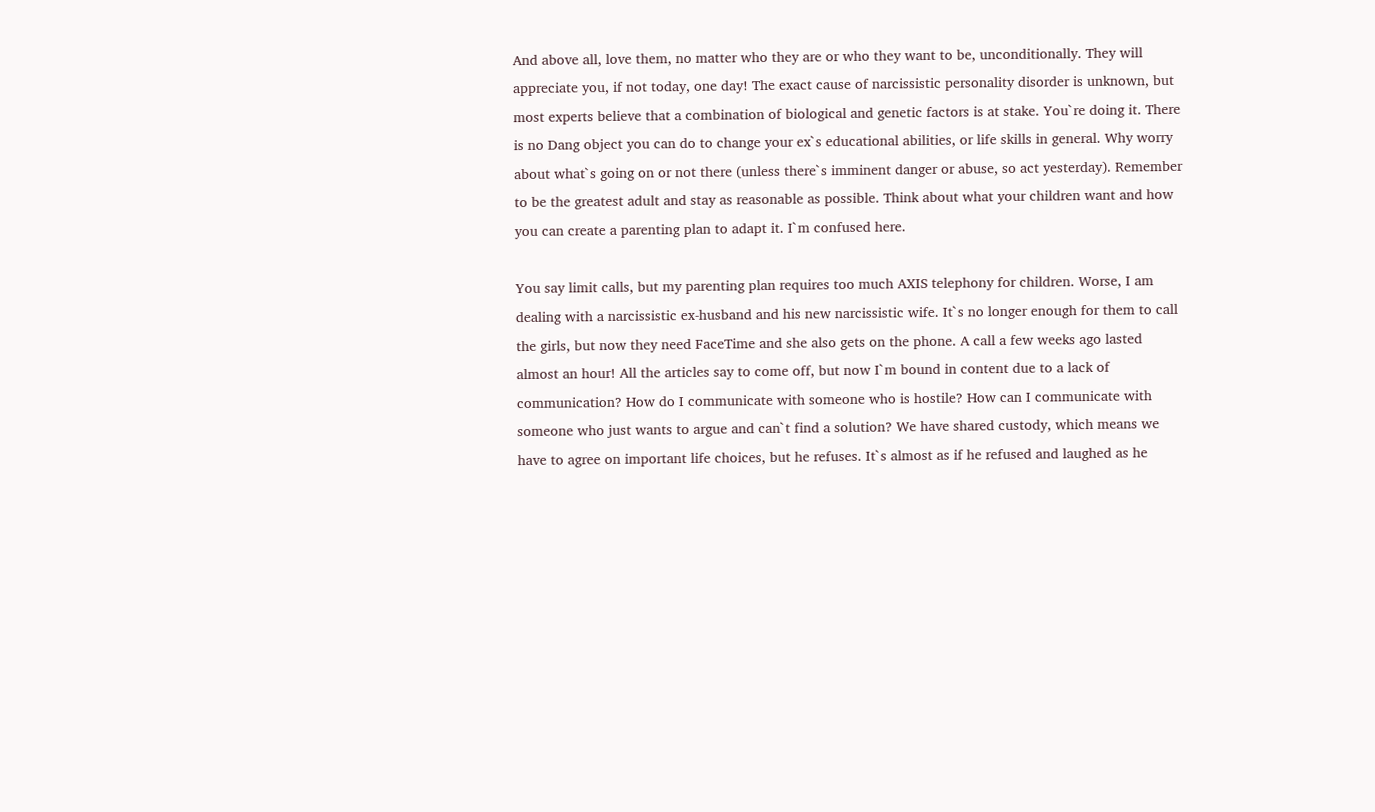And above all, love them, no matter who they are or who they want to be, unconditionally. They will appreciate you, if not today, one day! The exact cause of narcissistic personality disorder is unknown, but most experts believe that a combination of biological and genetic factors is at stake. You`re doing it. There is no Dang object you can do to change your ex`s educational abilities, or life skills in general. Why worry about what`s going on or not there (unless there`s imminent danger or abuse, so act yesterday). Remember to be the greatest adult and stay as reasonable as possible. Think about what your children want and how you can create a parenting plan to adapt it. I`m confused here.

You say limit calls, but my parenting plan requires too much AXIS telephony for children. Worse, I am dealing with a narcissistic ex-husband and his new narcissistic wife. It`s no longer enough for them to call the girls, but now they need FaceTime and she also gets on the phone. A call a few weeks ago lasted almost an hour! All the articles say to come off, but now I`m bound in content due to a lack of communication? How do I communicate with someone who is hostile? How can I communicate with someone who just wants to argue and can`t find a solution? We have shared custody, which means we have to agree on important life choices, but he refuses. It`s almost as if he refused and laughed as he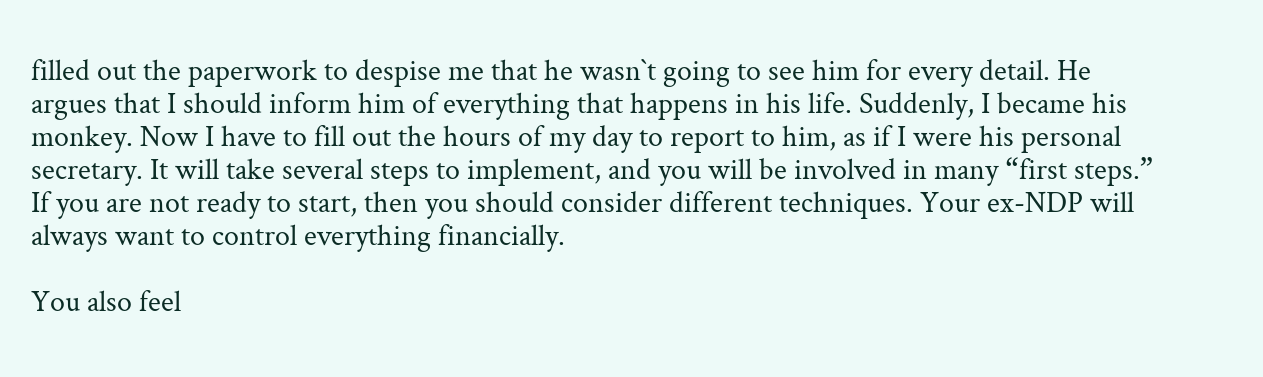filled out the paperwork to despise me that he wasn`t going to see him for every detail. He argues that I should inform him of everything that happens in his life. Suddenly, I became his monkey. Now I have to fill out the hours of my day to report to him, as if I were his personal secretary. It will take several steps to implement, and you will be involved in many “first steps.” If you are not ready to start, then you should consider different techniques. Your ex-NDP will always want to control everything financially.

You also feel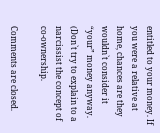entitled to your money. If you were a relative at home, chances are they wouldn`t consider it “your” money anyway. (Don`t try to explain to a narcissist the concept of co-ownership.

Comments are closed.